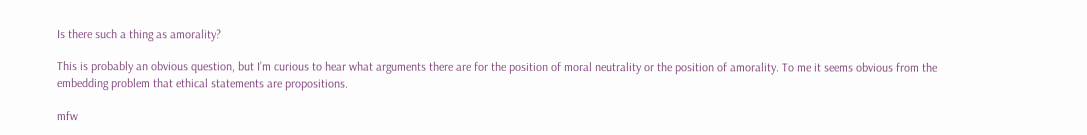Is there such a thing as amorality?

This is probably an obvious question, but I’m curious to hear what arguments there are for the position of moral neutrality or the position of amorality. To me it seems obvious from the embedding problem that ethical statements are propositions.

mfw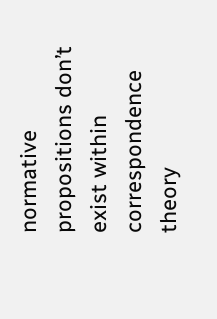normative propositions don’t exist within correspondence theory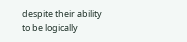despite their ability to be logically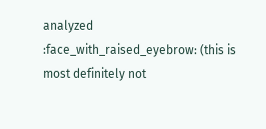analyzed :face_with_raised_eyebrow: (this is most definitely not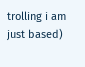trolling i am just based)